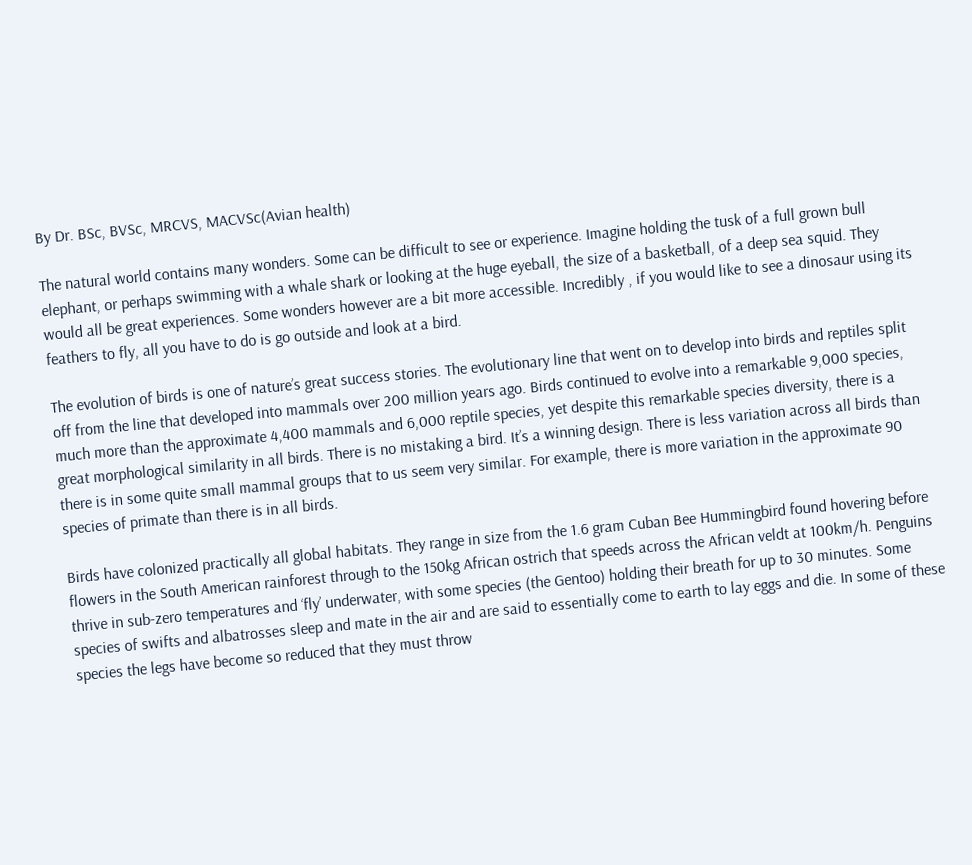By Dr. BSc, BVSc, MRCVS, MACVSc(Avian health)

The natural world contains many wonders. Some can be difficult to see or experience. Imagine holding the tusk of a full grown bull elephant, or perhaps swimming with a whale shark or looking at the huge eyeball, the size of a basketball, of a deep sea squid. They would all be great experiences. Some wonders however are a bit more accessible. Incredibly , if you would like to see a dinosaur using its feathers to fly, all you have to do is go outside and look at a bird.

The evolution of birds is one of nature’s great success stories. The evolutionary line that went on to develop into birds and reptiles split off from the line that developed into mammals over 200 million years ago. Birds continued to evolve into a remarkable 9,000 species, much more than the approximate 4,400 mammals and 6,000 reptile species, yet despite this remarkable species diversity, there is a great morphological similarity in all birds. There is no mistaking a bird. It’s a winning design. There is less variation across all birds than there is in some quite small mammal groups that to us seem very similar. For example, there is more variation in the approximate 90 species of primate than there is in all birds.

Birds have colonized practically all global habitats. They range in size from the 1.6 gram Cuban Bee Hummingbird found hovering before flowers in the South American rainforest through to the 150kg African ostrich that speeds across the African veldt at 100km/h. Penguins thrive in sub-zero temperatures and ‘fly’ underwater, with some species (the Gentoo) holding their breath for up to 30 minutes. Some species of swifts and albatrosses sleep and mate in the air and are said to essentially come to earth to lay eggs and die. In some of these species the legs have become so reduced that they must throw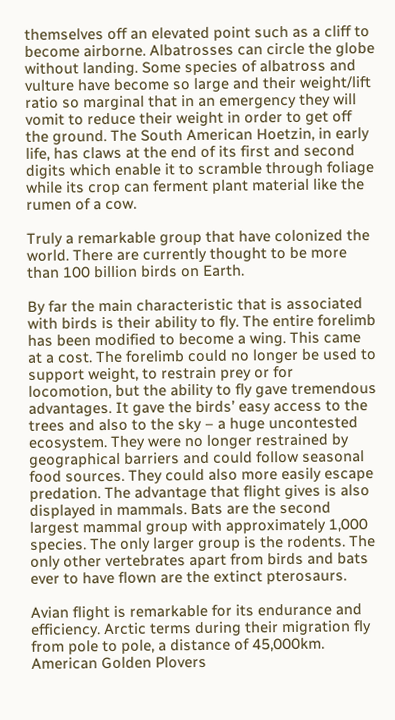themselves off an elevated point such as a cliff to become airborne. Albatrosses can circle the globe without landing. Some species of albatross and vulture have become so large and their weight/lift ratio so marginal that in an emergency they will vomit to reduce their weight in order to get off the ground. The South American Hoetzin, in early life, has claws at the end of its first and second digits which enable it to scramble through foliage while its crop can ferment plant material like the rumen of a cow.

Truly a remarkable group that have colonized the world. There are currently thought to be more than 100 billion birds on Earth.

By far the main characteristic that is associated with birds is their ability to fly. The entire forelimb has been modified to become a wing. This came at a cost. The forelimb could no longer be used to support weight, to restrain prey or for locomotion, but the ability to fly gave tremendous advantages. It gave the birds’ easy access to the trees and also to the sky – a huge uncontested ecosystem. They were no longer restrained by geographical barriers and could follow seasonal food sources. They could also more easily escape predation. The advantage that flight gives is also displayed in mammals. Bats are the second largest mammal group with approximately 1,000 species. The only larger group is the rodents. The only other vertebrates apart from birds and bats ever to have flown are the extinct pterosaurs.

Avian flight is remarkable for its endurance and efficiency. Arctic terms during their migration fly from pole to pole, a distance of 45,000km. American Golden Plovers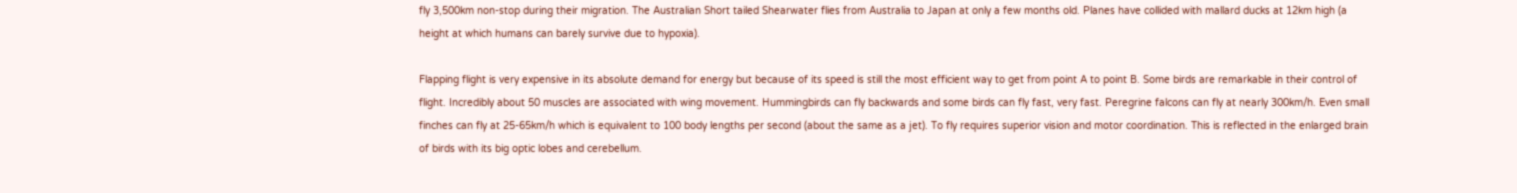fly 3,500km non-stop during their migration. The Australian Short tailed Shearwater flies from Australia to Japan at only a few months old. Planes have collided with mallard ducks at 12km high (a height at which humans can barely survive due to hypoxia).

Flapping flight is very expensive in its absolute demand for energy but because of its speed is still the most efficient way to get from point A to point B. Some birds are remarkable in their control of flight. Incredibly about 50 muscles are associated with wing movement. Hummingbirds can fly backwards and some birds can fly fast, very fast. Peregrine falcons can fly at nearly 300km/h. Even small finches can fly at 25-65km/h which is equivalent to 100 body lengths per second (about the same as a jet). To fly requires superior vision and motor coordination. This is reflected in the enlarged brain of birds with its big optic lobes and cerebellum.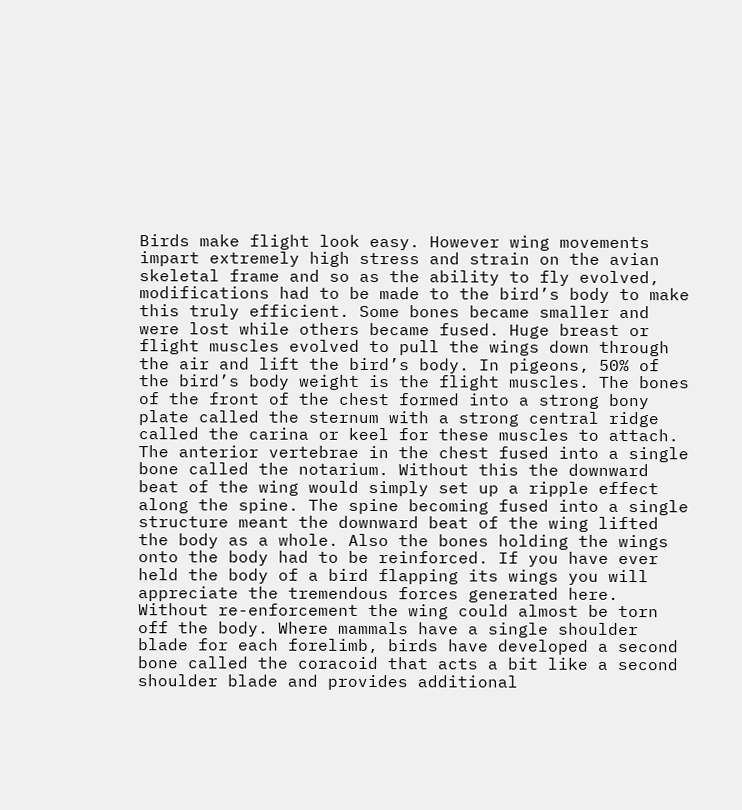Birds make flight look easy. However wing movements impart extremely high stress and strain on the avian skeletal frame and so as the ability to fly evolved, modifications had to be made to the bird’s body to make this truly efficient. Some bones became smaller and were lost while others became fused. Huge breast or flight muscles evolved to pull the wings down through the air and lift the bird’s body. In pigeons, 50% of the bird’s body weight is the flight muscles. The bones of the front of the chest formed into a strong bony plate called the sternum with a strong central ridge called the carina or keel for these muscles to attach. The anterior vertebrae in the chest fused into a single bone called the notarium. Without this the downward beat of the wing would simply set up a ripple effect along the spine. The spine becoming fused into a single structure meant the downward beat of the wing lifted the body as a whole. Also the bones holding the wings onto the body had to be reinforced. If you have ever held the body of a bird flapping its wings you will appreciate the tremendous forces generated here. Without re-enforcement the wing could almost be torn off the body. Where mammals have a single shoulder blade for each forelimb, birds have developed a second bone called the coracoid that acts a bit like a second shoulder blade and provides additional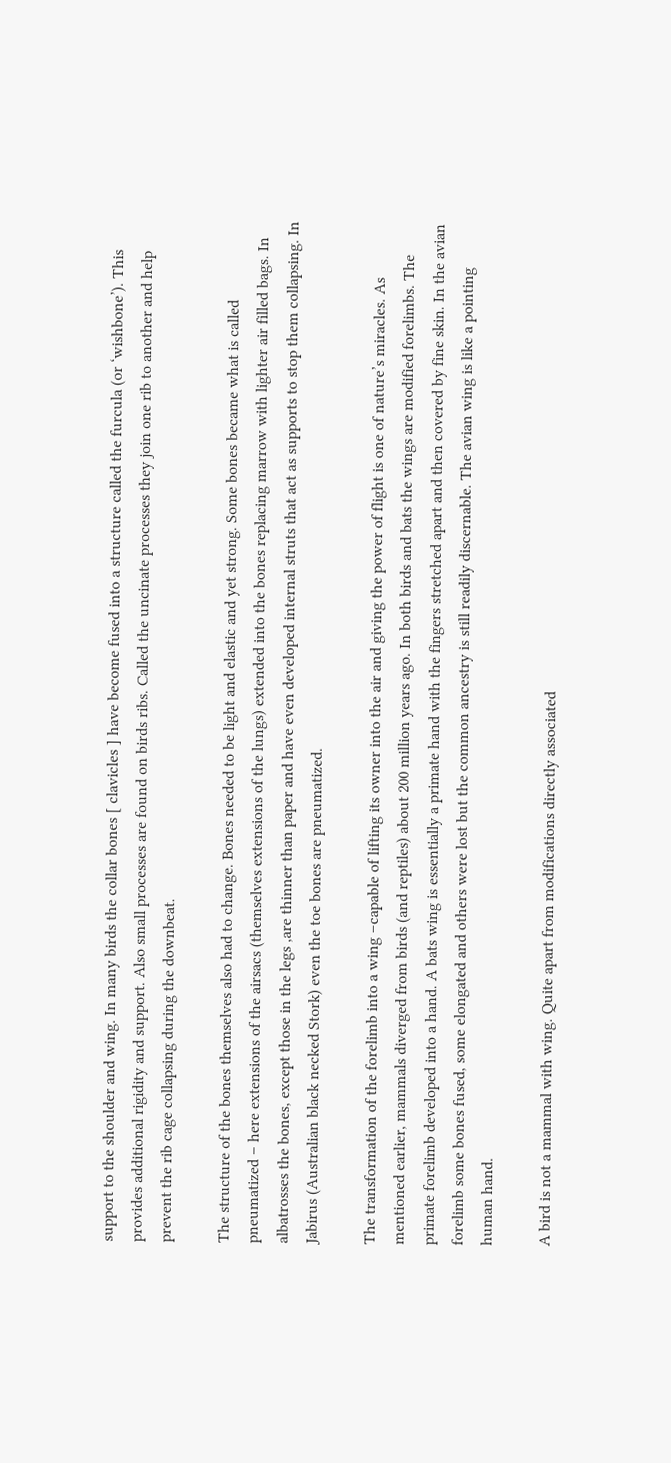support to the shoulder and wing. In many birds the collar bones [ clavicles ] have become fused into a structure called the furcula (or ‘wishbone’). This provides additional rigidity and support. Also small processes are found on birds ribs. Called the uncinate processes they join one rib to another and help prevent the rib cage collapsing during the downbeat.

The structure of the bones themselves also had to change. Bones needed to be light and elastic and yet strong. Some bones became what is called pneumatized – here extensions of the airsacs (themselves extensions of the lungs) extended into the bones replacing marrow with lighter air filled bags. In albatrosses the bones, except those in the legs ,are thinner than paper and have even developed internal struts that act as supports to stop them collapsing. In Jabirus (Australian black necked Stork) even the toe bones are pneumatized.

The transformation of the forelimb into a wing –capable of lifting its owner into the air and giving the power of flight is one of nature’s miracles. As mentioned earlier, mammals diverged from birds (and reptiles) about 200 million years ago. In both birds and bats the wings are modified forelimbs. The primate forelimb developed into a hand. A bats wing is essentially a primate hand with the fingers stretched apart and then covered by fine skin. In the avian forelimb some bones fused, some elongated and others were lost but the common ancestry is still readily discernable. The avian wing is like a pointing human hand.

A bird is not a mammal with wing. Quite apart from modifications directly associated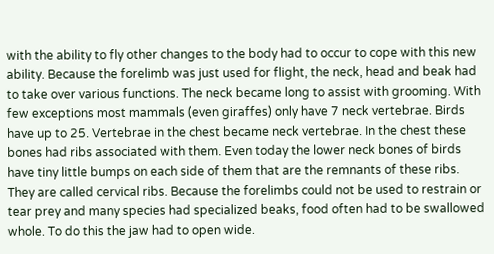with the ability to fly other changes to the body had to occur to cope with this new ability. Because the forelimb was just used for flight, the neck, head and beak had to take over various functions. The neck became long to assist with grooming. With few exceptions most mammals (even giraffes) only have 7 neck vertebrae. Birds have up to 25. Vertebrae in the chest became neck vertebrae. In the chest these bones had ribs associated with them. Even today the lower neck bones of birds have tiny little bumps on each side of them that are the remnants of these ribs. They are called cervical ribs. Because the forelimbs could not be used to restrain or tear prey and many species had specialized beaks, food often had to be swallowed whole. To do this the jaw had to open wide.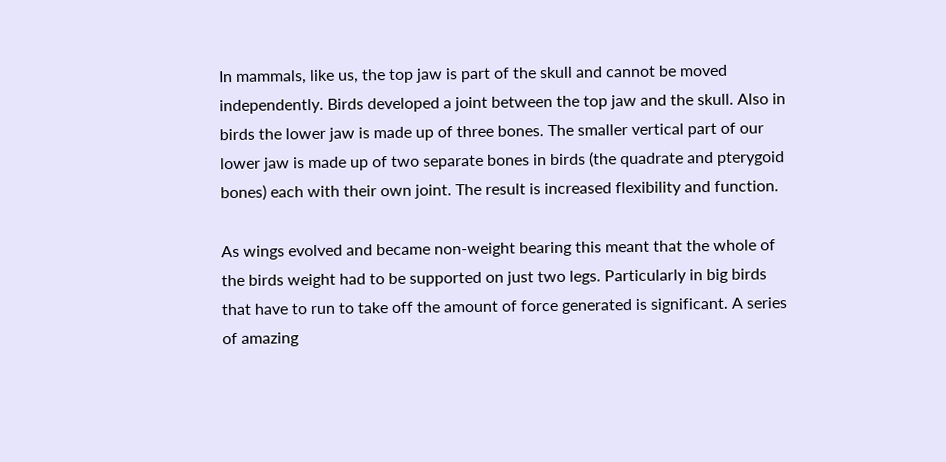In mammals, like us, the top jaw is part of the skull and cannot be moved independently. Birds developed a joint between the top jaw and the skull. Also in birds the lower jaw is made up of three bones. The smaller vertical part of our lower jaw is made up of two separate bones in birds (the quadrate and pterygoid bones) each with their own joint. The result is increased flexibility and function.

As wings evolved and became non-weight bearing this meant that the whole of the birds weight had to be supported on just two legs. Particularly in big birds that have to run to take off the amount of force generated is significant. A series of amazing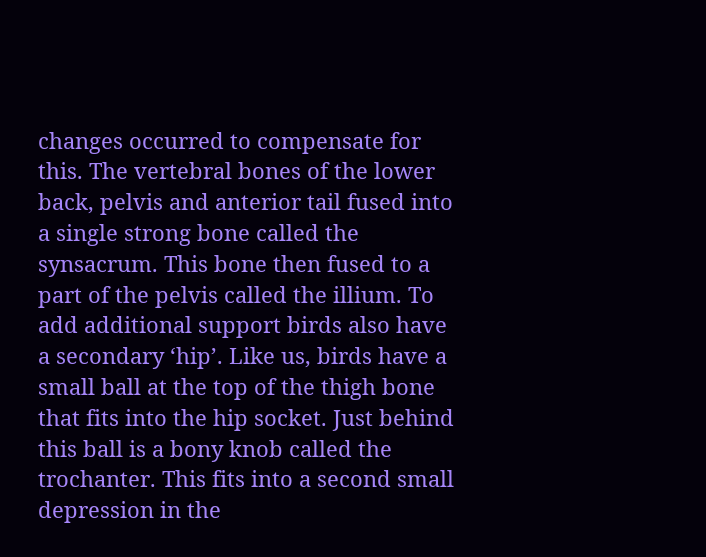changes occurred to compensate for this. The vertebral bones of the lower back, pelvis and anterior tail fused into a single strong bone called the synsacrum. This bone then fused to a part of the pelvis called the illium. To add additional support birds also have a secondary ‘hip’. Like us, birds have a small ball at the top of the thigh bone that fits into the hip socket. Just behind this ball is a bony knob called the trochanter. This fits into a second small depression in the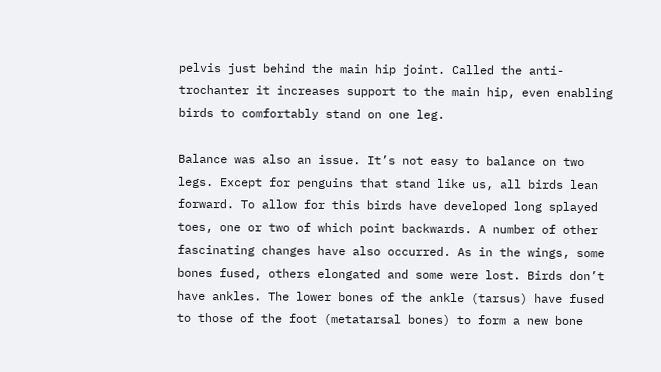pelvis just behind the main hip joint. Called the anti-trochanter it increases support to the main hip, even enabling birds to comfortably stand on one leg.

Balance was also an issue. It’s not easy to balance on two legs. Except for penguins that stand like us, all birds lean forward. To allow for this birds have developed long splayed toes, one or two of which point backwards. A number of other fascinating changes have also occurred. As in the wings, some bones fused, others elongated and some were lost. Birds don’t have ankles. The lower bones of the ankle (tarsus) have fused to those of the foot (metatarsal bones) to form a new bone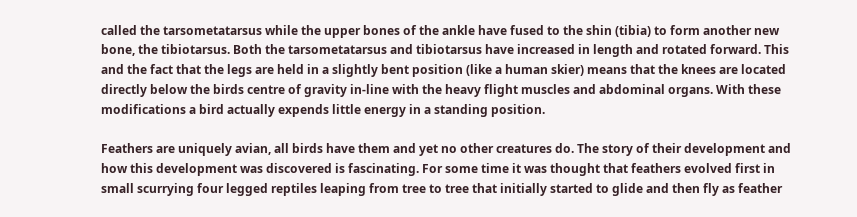called the tarsometatarsus while the upper bones of the ankle have fused to the shin (tibia) to form another new bone, the tibiotarsus. Both the tarsometatarsus and tibiotarsus have increased in length and rotated forward. This and the fact that the legs are held in a slightly bent position (like a human skier) means that the knees are located directly below the birds centre of gravity in-line with the heavy flight muscles and abdominal organs. With these modifications a bird actually expends little energy in a standing position.

Feathers are uniquely avian, all birds have them and yet no other creatures do. The story of their development and how this development was discovered is fascinating. For some time it was thought that feathers evolved first in small scurrying four legged reptiles leaping from tree to tree that initially started to glide and then fly as feather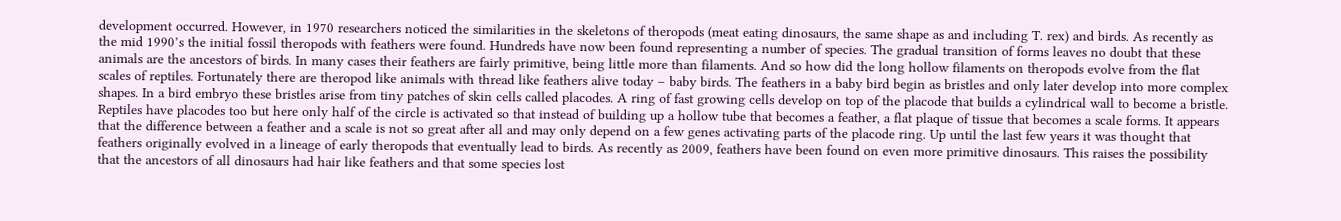development occurred. However, in 1970 researchers noticed the similarities in the skeletons of theropods (meat eating dinosaurs, the same shape as and including T. rex) and birds. As recently as the mid 1990’s the initial fossil theropods with feathers were found. Hundreds have now been found representing a number of species. The gradual transition of forms leaves no doubt that these animals are the ancestors of birds. In many cases their feathers are fairly primitive, being little more than filaments. And so how did the long hollow filaments on theropods evolve from the flat scales of reptiles. Fortunately there are theropod like animals with thread like feathers alive today – baby birds. The feathers in a baby bird begin as bristles and only later develop into more complex shapes. In a bird embryo these bristles arise from tiny patches of skin cells called placodes. A ring of fast growing cells develop on top of the placode that builds a cylindrical wall to become a bristle. Reptiles have placodes too but here only half of the circle is activated so that instead of building up a hollow tube that becomes a feather, a flat plaque of tissue that becomes a scale forms. It appears that the difference between a feather and a scale is not so great after all and may only depend on a few genes activating parts of the placode ring. Up until the last few years it was thought that feathers originally evolved in a lineage of early theropods that eventually lead to birds. As recently as 2009, feathers have been found on even more primitive dinosaurs. This raises the possibility that the ancestors of all dinosaurs had hair like feathers and that some species lost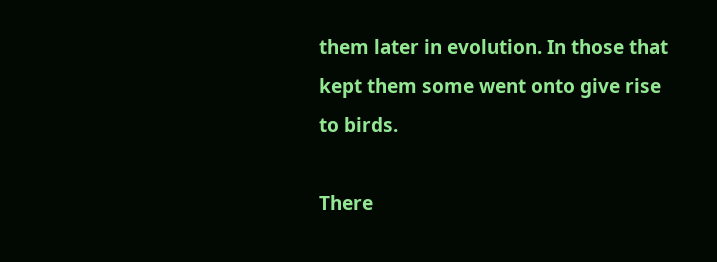them later in evolution. In those that kept them some went onto give rise to birds.

There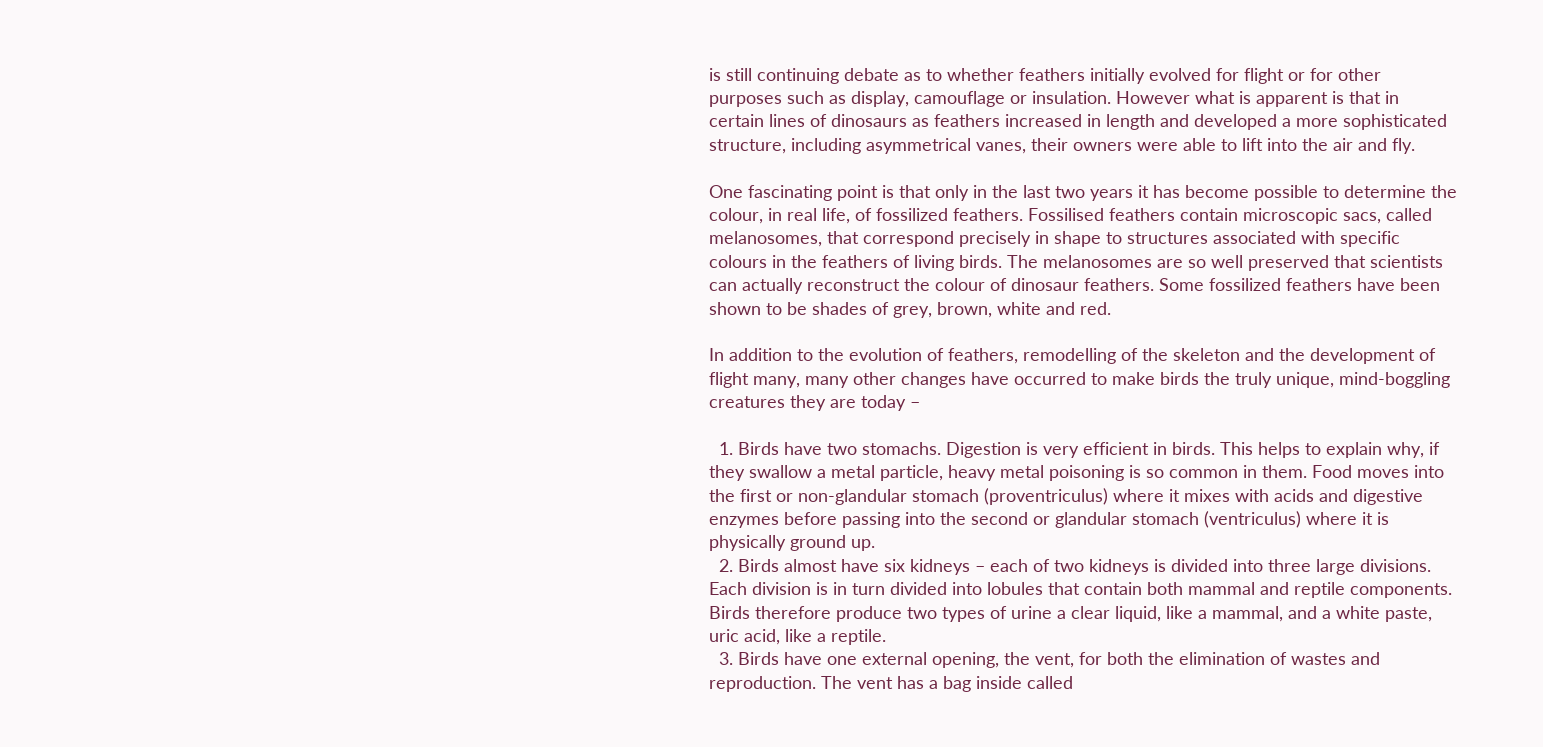is still continuing debate as to whether feathers initially evolved for flight or for other purposes such as display, camouflage or insulation. However what is apparent is that in certain lines of dinosaurs as feathers increased in length and developed a more sophisticated structure, including asymmetrical vanes, their owners were able to lift into the air and fly.

One fascinating point is that only in the last two years it has become possible to determine the colour, in real life, of fossilized feathers. Fossilised feathers contain microscopic sacs, called melanosomes, that correspond precisely in shape to structures associated with specific colours in the feathers of living birds. The melanosomes are so well preserved that scientists can actually reconstruct the colour of dinosaur feathers. Some fossilized feathers have been shown to be shades of grey, brown, white and red.

In addition to the evolution of feathers, remodelling of the skeleton and the development of flight many, many other changes have occurred to make birds the truly unique, mind-boggling creatures they are today –

  1. Birds have two stomachs. Digestion is very efficient in birds. This helps to explain why, if they swallow a metal particle, heavy metal poisoning is so common in them. Food moves into the first or non-glandular stomach (proventriculus) where it mixes with acids and digestive enzymes before passing into the second or glandular stomach (ventriculus) where it is physically ground up.
  2. Birds almost have six kidneys – each of two kidneys is divided into three large divisions. Each division is in turn divided into lobules that contain both mammal and reptile components. Birds therefore produce two types of urine a clear liquid, like a mammal, and a white paste, uric acid, like a reptile.
  3. Birds have one external opening, the vent, for both the elimination of wastes and reproduction. The vent has a bag inside called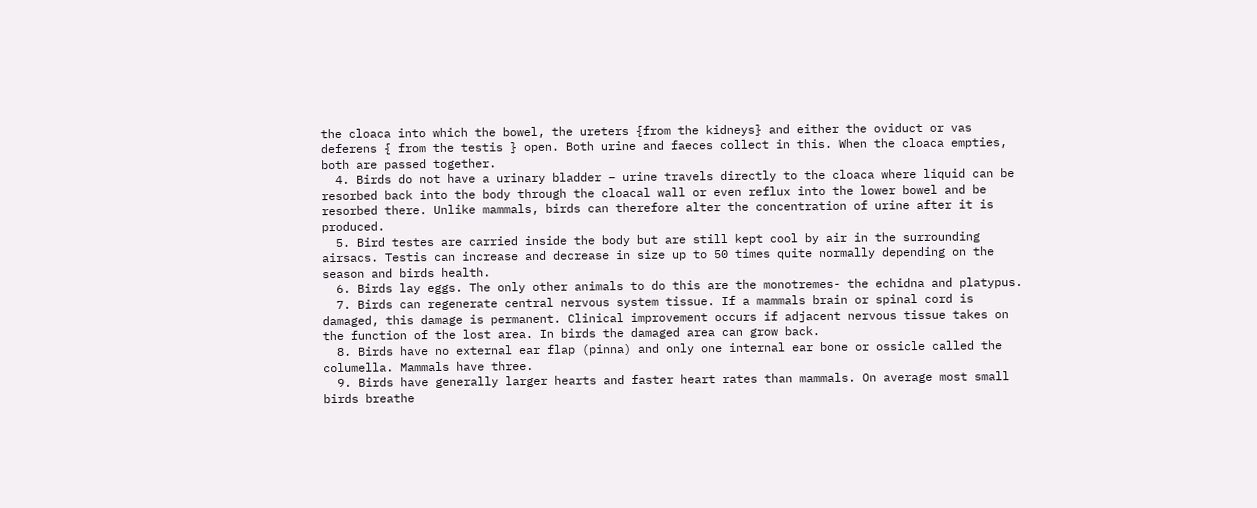the cloaca into which the bowel, the ureters {from the kidneys} and either the oviduct or vas deferens { from the testis } open. Both urine and faeces collect in this. When the cloaca empties, both are passed together.
  4. Birds do not have a urinary bladder – urine travels directly to the cloaca where liquid can be resorbed back into the body through the cloacal wall or even reflux into the lower bowel and be resorbed there. Unlike mammals, birds can therefore alter the concentration of urine after it is produced.
  5. Bird testes are carried inside the body but are still kept cool by air in the surrounding airsacs. Testis can increase and decrease in size up to 50 times quite normally depending on the season and birds health.
  6. Birds lay eggs. The only other animals to do this are the monotremes- the echidna and platypus.
  7. Birds can regenerate central nervous system tissue. If a mammals brain or spinal cord is damaged, this damage is permanent. Clinical improvement occurs if adjacent nervous tissue takes on the function of the lost area. In birds the damaged area can grow back.
  8. Birds have no external ear flap (pinna) and only one internal ear bone or ossicle called the columella. Mammals have three.
  9. Birds have generally larger hearts and faster heart rates than mammals. On average most small birds breathe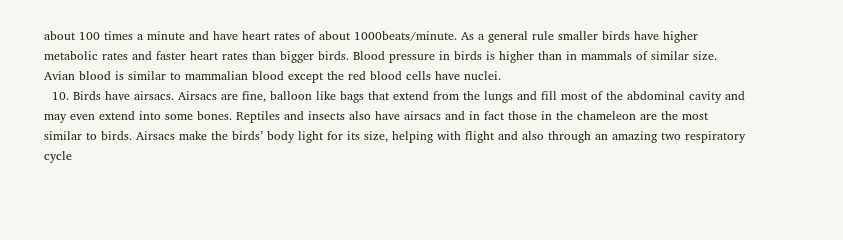about 100 times a minute and have heart rates of about 1000beats/minute. As a general rule smaller birds have higher metabolic rates and faster heart rates than bigger birds. Blood pressure in birds is higher than in mammals of similar size. Avian blood is similar to mammalian blood except the red blood cells have nuclei.
  10. Birds have airsacs. Airsacs are fine, balloon like bags that extend from the lungs and fill most of the abdominal cavity and may even extend into some bones. Reptiles and insects also have airsacs and in fact those in the chameleon are the most similar to birds. Airsacs make the birds’ body light for its size, helping with flight and also through an amazing two respiratory cycle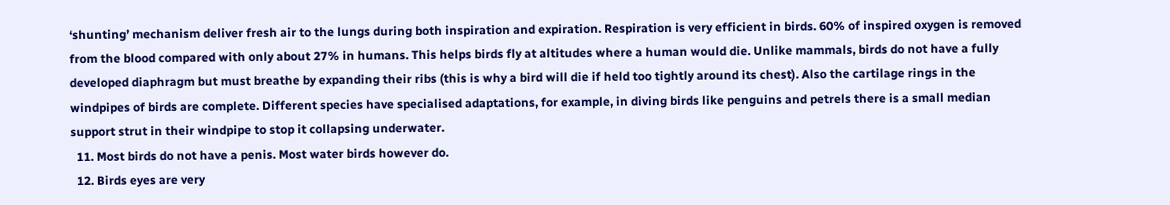‘shunting’ mechanism deliver fresh air to the lungs during both inspiration and expiration. Respiration is very efficient in birds. 60% of inspired oxygen is removed from the blood compared with only about 27% in humans. This helps birds fly at altitudes where a human would die. Unlike mammals, birds do not have a fully developed diaphragm but must breathe by expanding their ribs (this is why a bird will die if held too tightly around its chest). Also the cartilage rings in the windpipes of birds are complete. Different species have specialised adaptations, for example, in diving birds like penguins and petrels there is a small median support strut in their windpipe to stop it collapsing underwater.
  11. Most birds do not have a penis. Most water birds however do.
  12. Birds eyes are very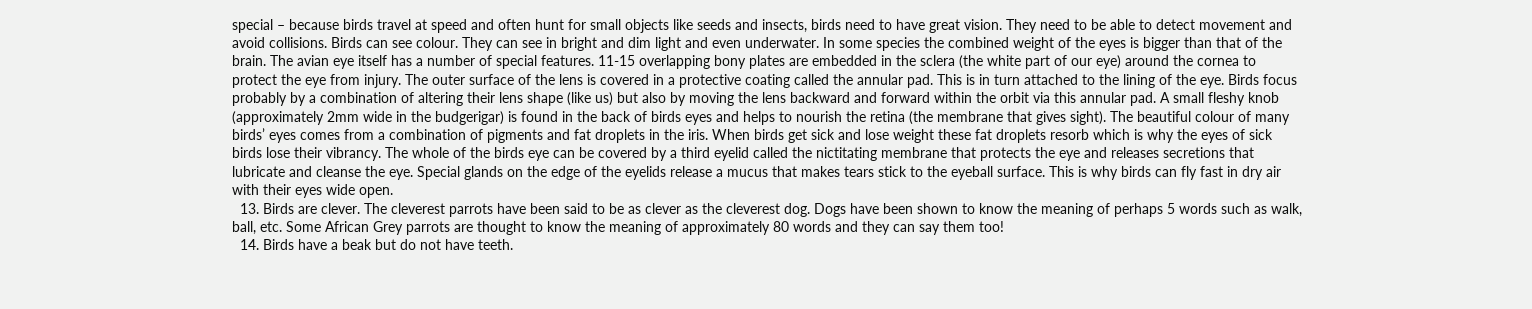special – because birds travel at speed and often hunt for small objects like seeds and insects, birds need to have great vision. They need to be able to detect movement and avoid collisions. Birds can see colour. They can see in bright and dim light and even underwater. In some species the combined weight of the eyes is bigger than that of the brain. The avian eye itself has a number of special features. 11-15 overlapping bony plates are embedded in the sclera (the white part of our eye) around the cornea to protect the eye from injury. The outer surface of the lens is covered in a protective coating called the annular pad. This is in turn attached to the lining of the eye. Birds focus probably by a combination of altering their lens shape (like us) but also by moving the lens backward and forward within the orbit via this annular pad. A small fleshy knob (approximately 2mm wide in the budgerigar) is found in the back of birds eyes and helps to nourish the retina (the membrane that gives sight). The beautiful colour of many birds’ eyes comes from a combination of pigments and fat droplets in the iris. When birds get sick and lose weight these fat droplets resorb which is why the eyes of sick birds lose their vibrancy. The whole of the birds eye can be covered by a third eyelid called the nictitating membrane that protects the eye and releases secretions that lubricate and cleanse the eye. Special glands on the edge of the eyelids release a mucus that makes tears stick to the eyeball surface. This is why birds can fly fast in dry air with their eyes wide open.
  13. Birds are clever. The cleverest parrots have been said to be as clever as the cleverest dog. Dogs have been shown to know the meaning of perhaps 5 words such as walk, ball, etc. Some African Grey parrots are thought to know the meaning of approximately 80 words and they can say them too!
  14. Birds have a beak but do not have teeth.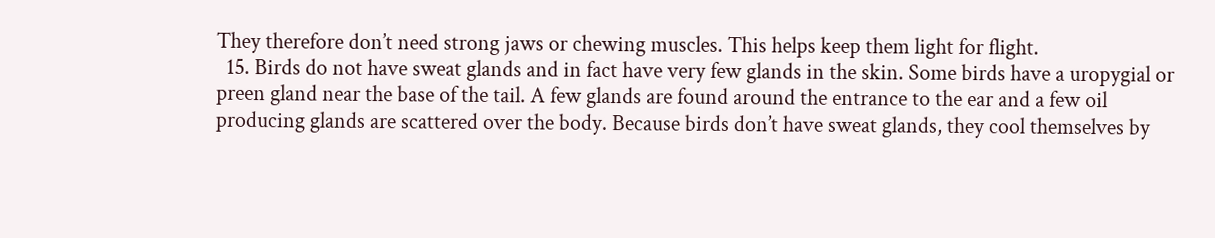They therefore don’t need strong jaws or chewing muscles. This helps keep them light for flight.
  15. Birds do not have sweat glands and in fact have very few glands in the skin. Some birds have a uropygial or preen gland near the base of the tail. A few glands are found around the entrance to the ear and a few oil producing glands are scattered over the body. Because birds don’t have sweat glands, they cool themselves by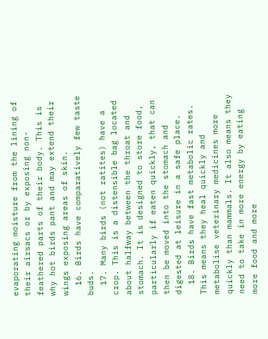evaporating moisture from the lining of their airsacs or by exposing non-feathered parts of their body. This is why hot birds pant and may extend their wings exposing areas of skin.
  16. Birds have comparatively few taste buds.
  17. Many birds (not ratites) have a crop. This is a distensible bag located about halfway between the throat and stomach. It is designed to store food, particularly if eaten quickly, that can then be moved into the stomach and digested at leisure in a safe place.
  18. Birds have fast metabolic rates. This means they heal quickly and metabolise veterinary medicines more quickly than mammals. It also means they need to take in more energy by eating more food and more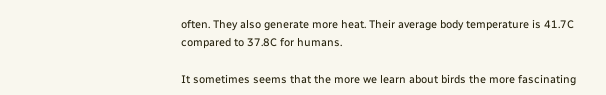often. They also generate more heat. Their average body temperature is 41.7C compared to 37.8C for humans.

It sometimes seems that the more we learn about birds the more fascinating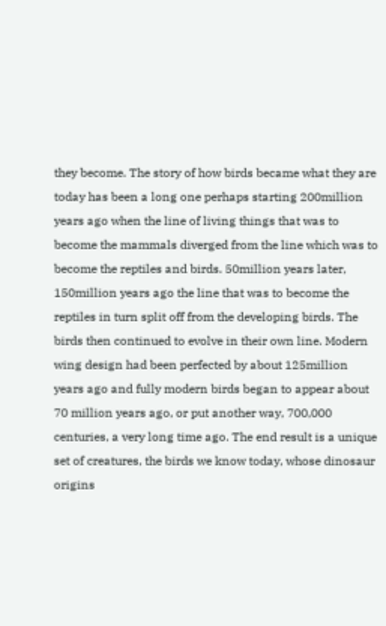they become. The story of how birds became what they are today has been a long one perhaps starting 200million years ago when the line of living things that was to become the mammals diverged from the line which was to become the reptiles and birds. 50million years later, 150million years ago the line that was to become the reptiles in turn split off from the developing birds. The birds then continued to evolve in their own line. Modern wing design had been perfected by about 125million years ago and fully modern birds began to appear about 70 million years ago, or put another way, 700,000 centuries, a very long time ago. The end result is a unique set of creatures, the birds we know today, whose dinosaur origins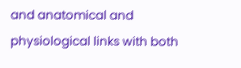and anatomical and physiological links with both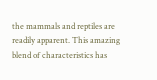the mammals and reptiles are readily apparent. This amazing blend of characteristics has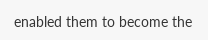enabled them to become the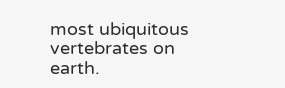most ubiquitous vertebrates on earth.